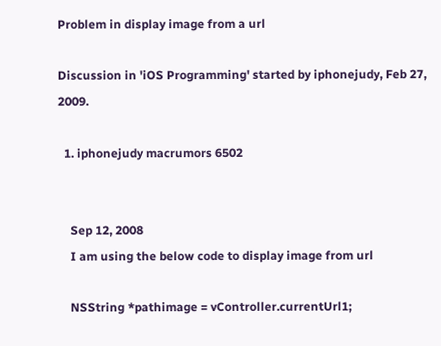Problem in display image from a url

Discussion in 'iOS Programming' started by iphonejudy, Feb 27, 2009.

  1. iphonejudy macrumors 6502


    Sep 12, 2008
    I am using the below code to display image from url

    NSString *pathimage = vController.currentUrl1;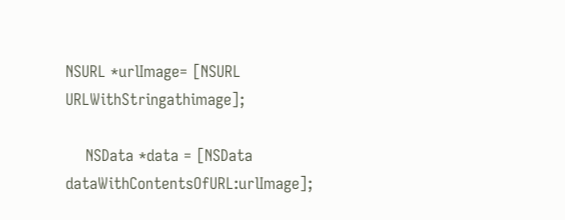NSURL *urlImage= [NSURL URLWithStringathimage];

    NSData *data = [NSData dataWithContentsOfURL:urlImage];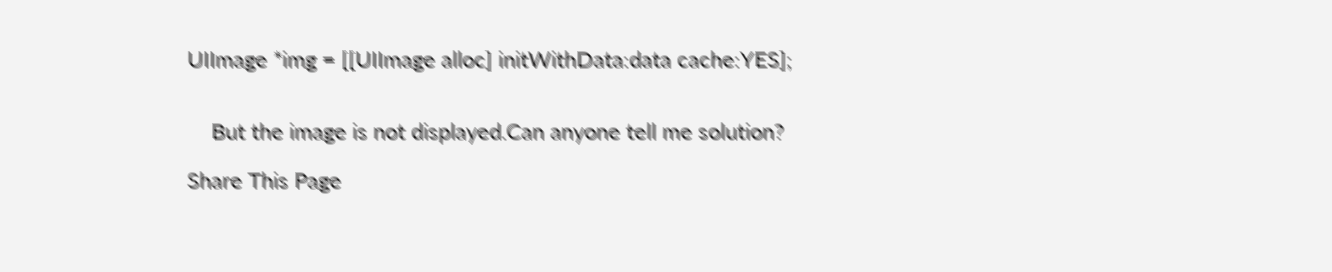UIImage *img = [[UIImage alloc] initWithData:data cache:YES];


    But the image is not displayed.Can anyone tell me solution?

Share This Page